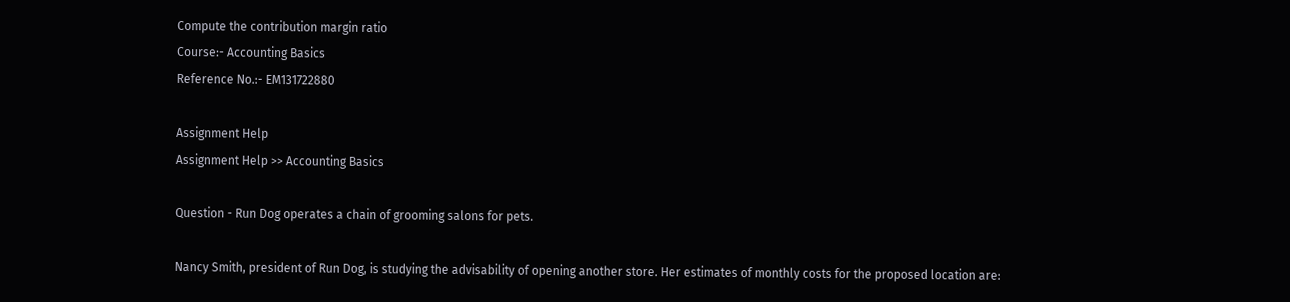Compute the contribution margin ratio
Course:- Accounting Basics
Reference No.:- EM131722880

Assignment Help
Assignment Help >> Accounting Basics

Question - Run Dog operates a chain of grooming salons for pets.

Nancy Smith, president of Run Dog, is studying the advisability of opening another store. Her estimates of monthly costs for the proposed location are: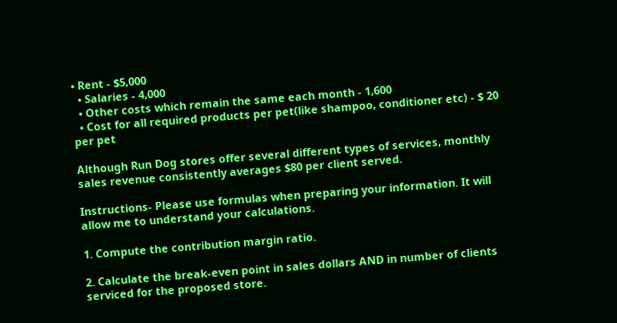• Rent - $5,000
  • Salaries - 4,000
  • Other costs which remain the same each month - 1,600
  • Cost for all required products per pet(like shampoo, conditioner etc) - $ 20 per pet

Although Run Dog stores offer several different types of services, monthly sales revenue consistently averages $80 per client served.

Instructions- Please use formulas when preparing your information. It will allow me to understand your calculations.

1. Compute the contribution margin ratio.

2. Calculate the break-even point in sales dollars AND in number of clients serviced for the proposed store.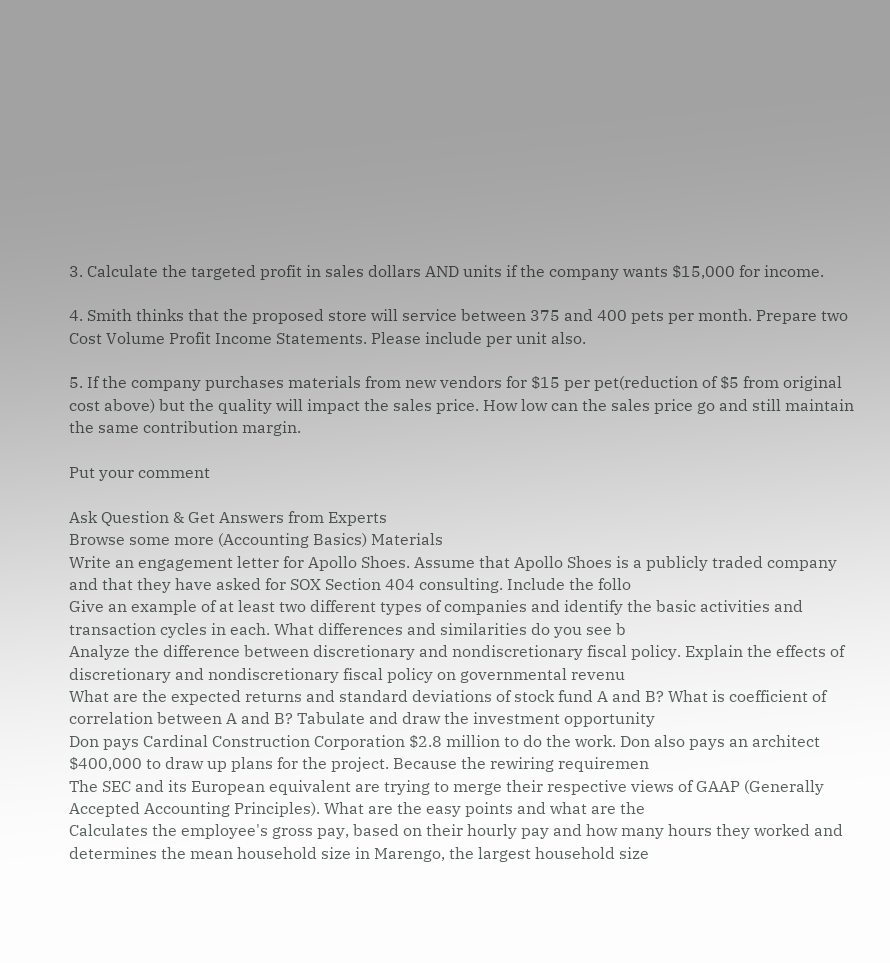3. Calculate the targeted profit in sales dollars AND units if the company wants $15,000 for income.

4. Smith thinks that the proposed store will service between 375 and 400 pets per month. Prepare two Cost Volume Profit Income Statements. Please include per unit also.

5. If the company purchases materials from new vendors for $15 per pet(reduction of $5 from original cost above) but the quality will impact the sales price. How low can the sales price go and still maintain the same contribution margin.

Put your comment

Ask Question & Get Answers from Experts
Browse some more (Accounting Basics) Materials
Write an engagement letter for Apollo Shoes. Assume that Apollo Shoes is a publicly traded company and that they have asked for SOX Section 404 consulting. Include the follo
Give an example of at least two different types of companies and identify the basic activities and transaction cycles in each. What differences and similarities do you see b
Analyze the difference between discretionary and nondiscretionary fiscal policy. Explain the effects of discretionary and nondiscretionary fiscal policy on governmental revenu
What are the expected returns and standard deviations of stock fund A and B? What is coefficient of correlation between A and B? Tabulate and draw the investment opportunity
Don pays Cardinal Construction Corporation $2.8 million to do the work. Don also pays an architect $400,000 to draw up plans for the project. Because the rewiring requiremen
The SEC and its European equivalent are trying to merge their respective views of GAAP (Generally Accepted Accounting Principles). What are the easy points and what are the
Calculates the employee's gross pay, based on their hourly pay and how many hours they worked and determines the mean household size in Marengo, the largest household size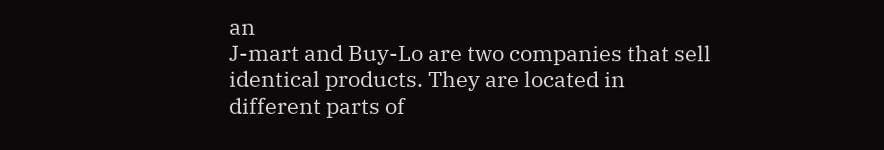an
J-mart and Buy-Lo are two companies that sell identical products. They are located in different parts of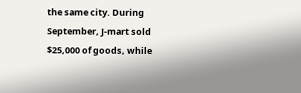the same city. During September, J-mart sold $25,000 of goods, while